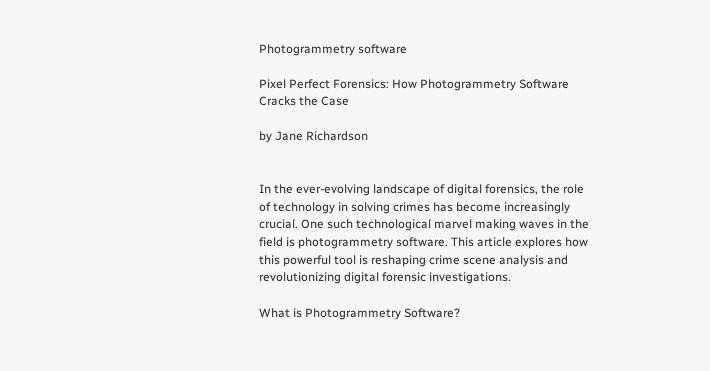Photogrammetry software

Pixel Perfect Forensics: How Photogrammetry Software Cracks the Case

by Jane Richardson


In the ever-evolving landscape of digital forensics, the role of technology in solving crimes has become increasingly crucial. One such technological marvel making waves in the field is photogrammetry software. This article explores how this powerful tool is reshaping crime scene analysis and revolutionizing digital forensic investigations.

What is Photogrammetry Software?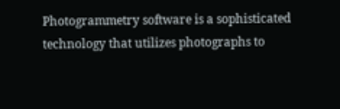Photogrammetry software is a sophisticated technology that utilizes photographs to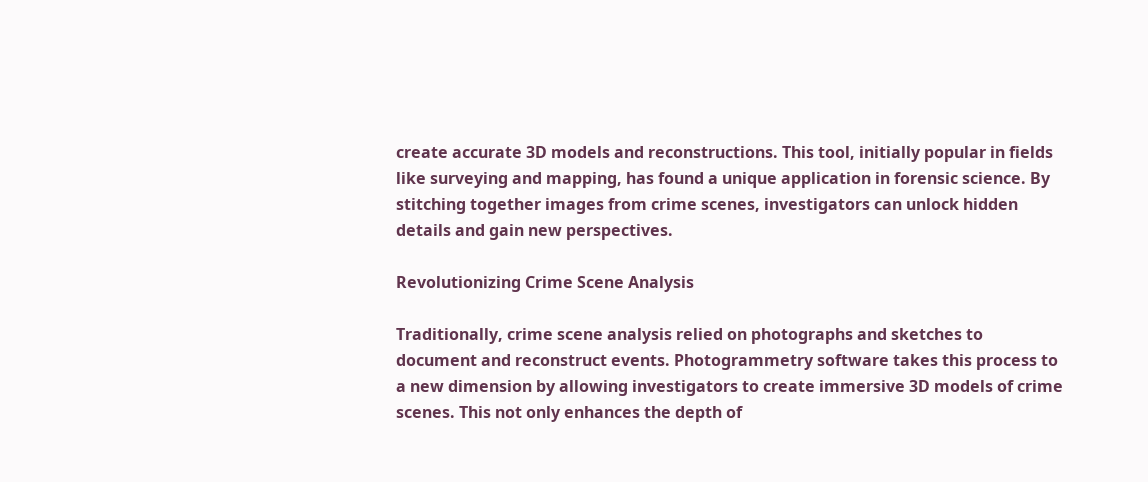create accurate 3D models and reconstructions. This tool, initially popular in fields like surveying and mapping, has found a unique application in forensic science. By stitching together images from crime scenes, investigators can unlock hidden details and gain new perspectives.

Revolutionizing Crime Scene Analysis

Traditionally, crime scene analysis relied on photographs and sketches to document and reconstruct events. Photogrammetry software takes this process to a new dimension by allowing investigators to create immersive 3D models of crime scenes. This not only enhances the depth of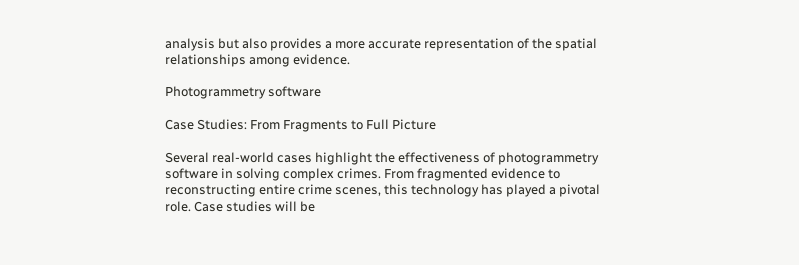analysis but also provides a more accurate representation of the spatial relationships among evidence.

Photogrammetry software

Case Studies: From Fragments to Full Picture

Several real-world cases highlight the effectiveness of photogrammetry software in solving complex crimes. From fragmented evidence to reconstructing entire crime scenes, this technology has played a pivotal role. Case studies will be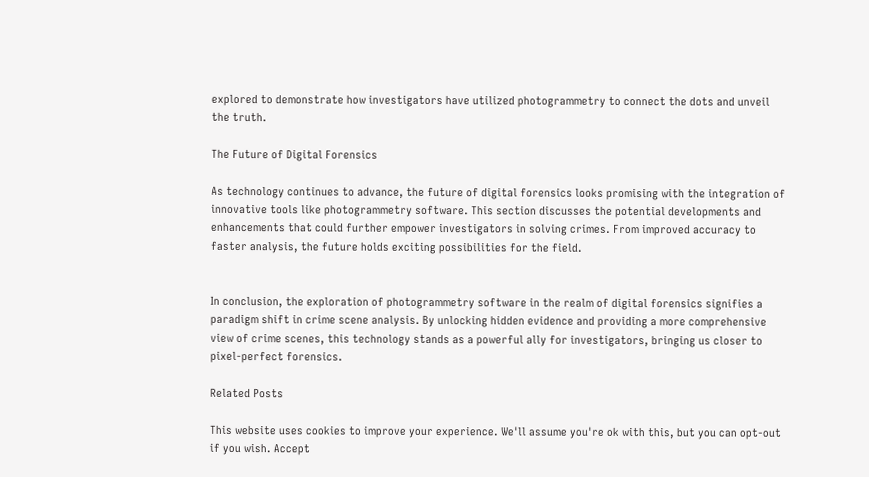explored to demonstrate how investigators have utilized photogrammetry to connect the dots and unveil the truth.

The Future of Digital Forensics

As technology continues to advance, the future of digital forensics looks promising with the integration of innovative tools like photogrammetry software. This section discusses the potential developments and enhancements that could further empower investigators in solving crimes. From improved accuracy to faster analysis, the future holds exciting possibilities for the field.


In conclusion, the exploration of photogrammetry software in the realm of digital forensics signifies a paradigm shift in crime scene analysis. By unlocking hidden evidence and providing a more comprehensive view of crime scenes, this technology stands as a powerful ally for investigators, bringing us closer to pixel-perfect forensics.

Related Posts

This website uses cookies to improve your experience. We'll assume you're ok with this, but you can opt-out if you wish. Accept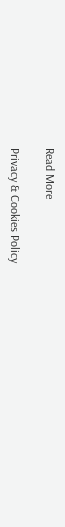Read More

Privacy & Cookies Policy